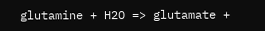glutamine + H2O => glutamate +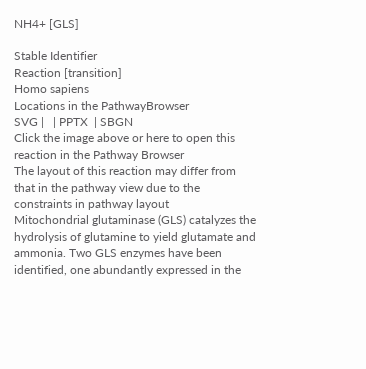NH4+ [GLS]

Stable Identifier
Reaction [transition]
Homo sapiens
Locations in the PathwayBrowser
SVG |   | PPTX  | SBGN
Click the image above or here to open this reaction in the Pathway Browser
The layout of this reaction may differ from that in the pathway view due to the constraints in pathway layout
Mitochondrial glutaminase (GLS) catalyzes the hydrolysis of glutamine to yield glutamate and ammonia. Two GLS enzymes have been identified, one abundantly expressed in the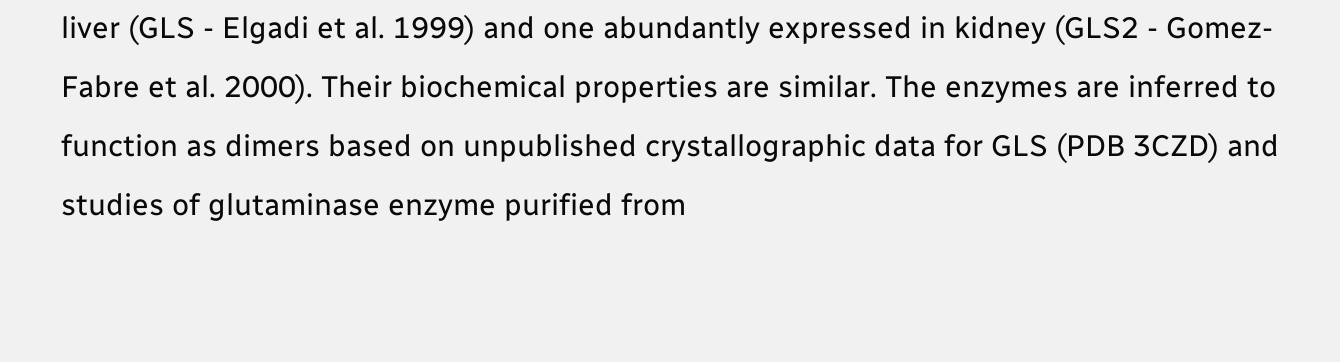liver (GLS - Elgadi et al. 1999) and one abundantly expressed in kidney (GLS2 - Gomez-Fabre et al. 2000). Their biochemical properties are similar. The enzymes are inferred to function as dimers based on unpublished crystallographic data for GLS (PDB 3CZD) and studies of glutaminase enzyme purified from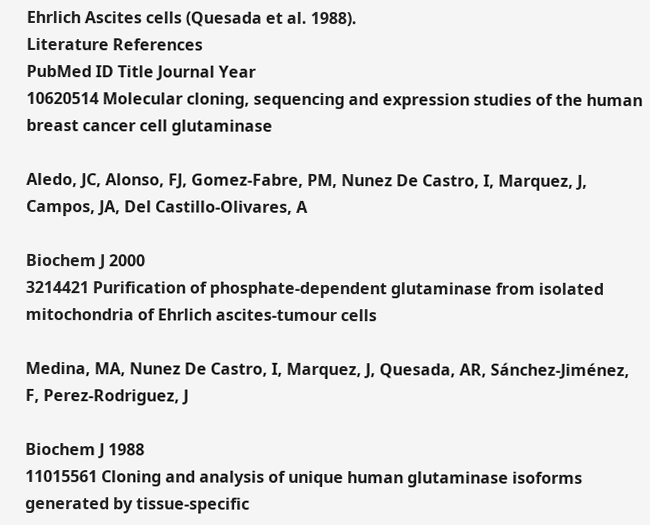Ehrlich Ascites cells (Quesada et al. 1988).
Literature References
PubMed ID Title Journal Year
10620514 Molecular cloning, sequencing and expression studies of the human breast cancer cell glutaminase

Aledo, JC, Alonso, FJ, Gomez-Fabre, PM, Nunez De Castro, I, Marquez, J, Campos, JA, Del Castillo-Olivares, A

Biochem J 2000
3214421 Purification of phosphate-dependent glutaminase from isolated mitochondria of Ehrlich ascites-tumour cells

Medina, MA, Nunez De Castro, I, Marquez, J, Quesada, AR, Sánchez-Jiménez, F, Perez-Rodriguez, J

Biochem J 1988
11015561 Cloning and analysis of unique human glutaminase isoforms generated by tissue-specific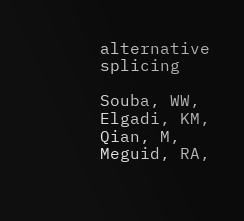alternative splicing

Souba, WW, Elgadi, KM, Qian, M, Meguid, RA,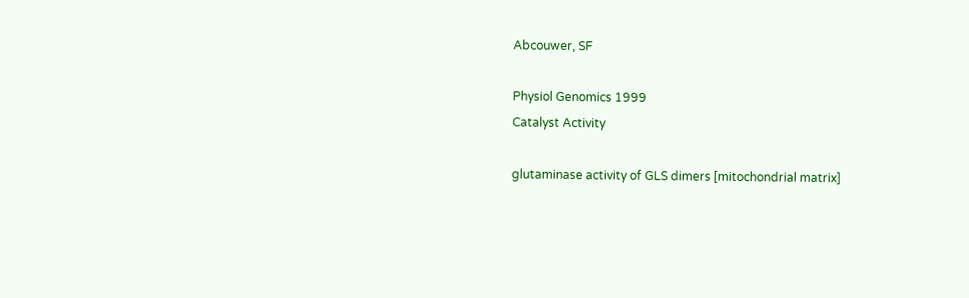Abcouwer, SF

Physiol Genomics 1999
Catalyst Activity

glutaminase activity of GLS dimers [mitochondrial matrix]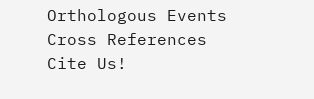Orthologous Events
Cross References
Cite Us!